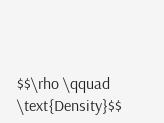$$\rho \qquad \text{Density}$$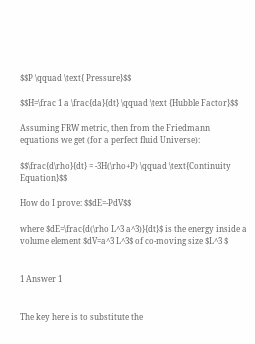$$P \qquad \text{ Pressure}$$

$$H=\frac 1 a \frac{da}{dt} \qquad \text {Hubble Factor}$$

Assuming FRW metric, then from the Friedmann equations we get (for a perfect fluid Universe):

$$\frac{d\rho}{dt} = -3H(\rho+P) \qquad \text{Continuity Equation}$$

How do I prove: $$dE=-PdV$$

where $dE=\frac{d(\rho L^3 a^3)}{dt}$ is the energy inside a volume element $dV=a^3 L^3$ of co-moving size $L^3 $


1 Answer 1


The key here is to substitute the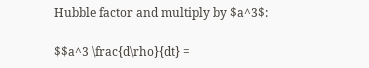Hubble factor and multiply by $a^3$:

$$a^3 \frac{d\rho}{dt} =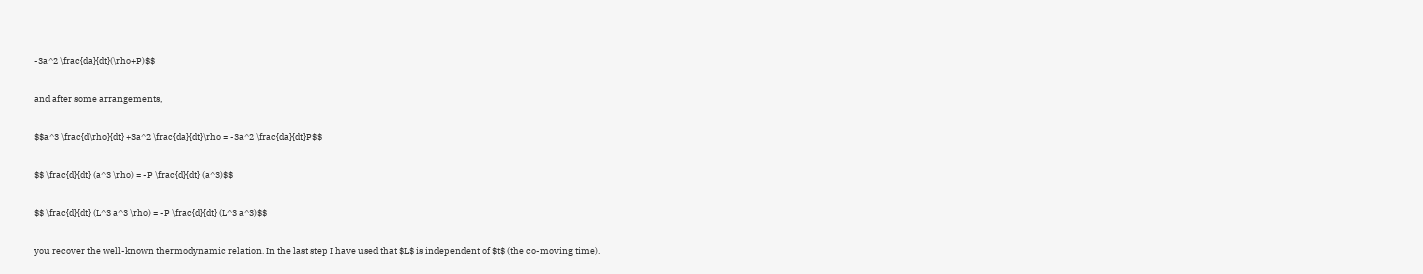-3a^2 \frac{da}{dt}(\rho+P)$$

and after some arrangements,

$$a^3 \frac{d\rho}{dt} +3a^2 \frac{da}{dt}\rho = -3a^2 \frac{da}{dt}P$$

$$ \frac{d}{dt} (a^3 \rho) = -P \frac{d}{dt} (a^3)$$

$$ \frac{d}{dt} (L^3 a^3 \rho) = -P \frac{d}{dt} (L^3 a^3)$$

you recover the well-known thermodynamic relation. In the last step I have used that $L$ is independent of $t$ (the co-moving time).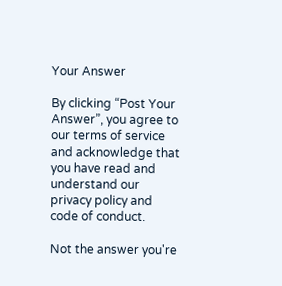Your Answer

By clicking “Post Your Answer”, you agree to our terms of service and acknowledge that you have read and understand our privacy policy and code of conduct.

Not the answer you're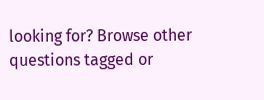looking for? Browse other questions tagged or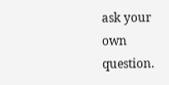ask your own question.